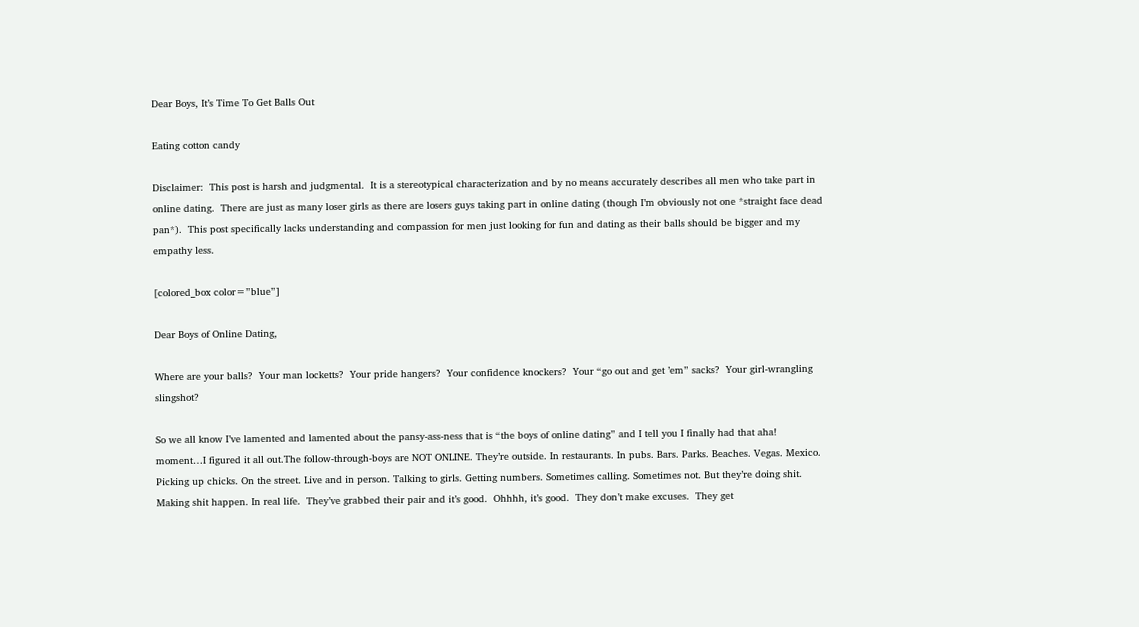Dear Boys, It’s Time To Get Balls Out

Eating cotton candy

Disclaimer:  This post is harsh and judgmental.  It is a stereotypical characterization and by no means accurately describes all men who take part in online dating.  There are just as many loser girls as there are losers guys taking part in online dating (though I’m obviously not one *straight face dead pan*).  This post specifically lacks understanding and compassion for men just looking for fun and dating as their balls should be bigger and my empathy less.

[colored_box color=”blue”]

Dear Boys of Online Dating,

Where are your balls?  Your man locketts?  Your pride hangers?  Your confidence knockers?  Your “go out and get ’em” sacks?  Your girl-wrangling slingshot?

So we all know I’ve lamented and lamented about the pansy-ass-ness that is “the boys of online dating” and I tell you I finally had that aha! moment…I figured it all out.The follow-through-boys are NOT ONLINE. They’re outside. In restaurants. In pubs. Bars. Parks. Beaches. Vegas. Mexico. Picking up chicks. On the street. Live and in person. Talking to girls. Getting numbers. Sometimes calling. Sometimes not. But they’re doing shit. Making shit happen. In real life.  They’ve grabbed their pair and it’s good.  Ohhhh, it’s good.  They don’t make excuses.  They get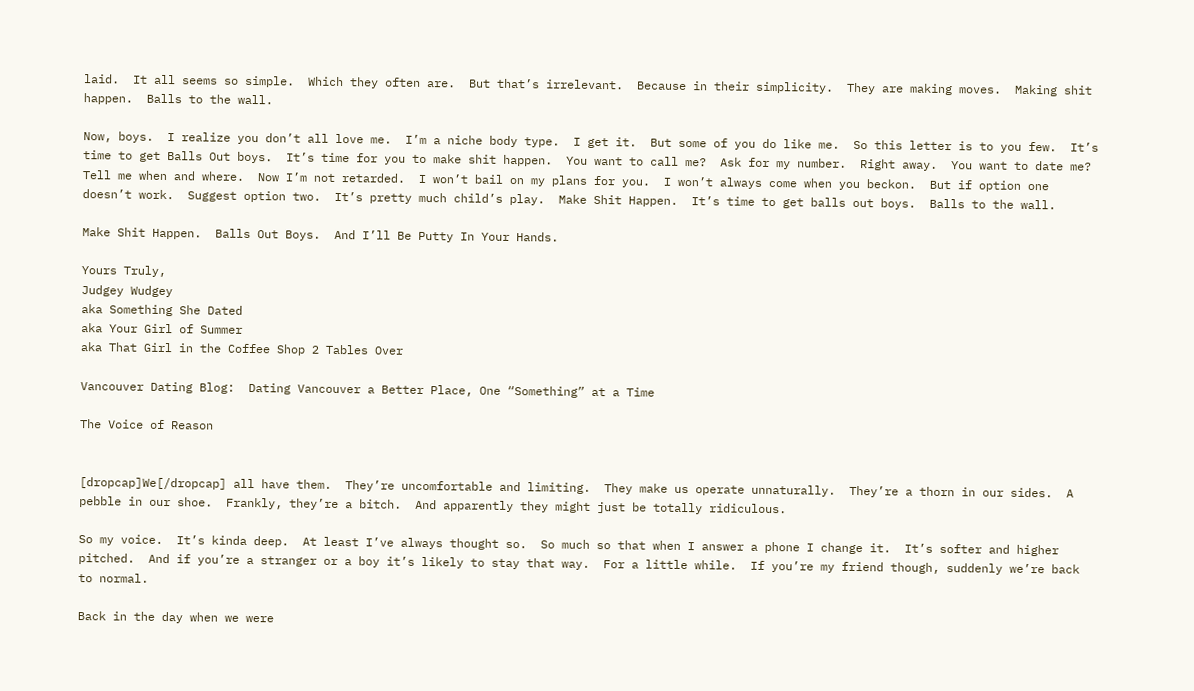laid.  It all seems so simple.  Which they often are.  But that’s irrelevant.  Because in their simplicity.  They are making moves.  Making shit happen.  Balls to the wall.

Now, boys.  I realize you don’t all love me.  I’m a niche body type.  I get it.  But some of you do like me.  So this letter is to you few.  It’s time to get Balls Out boys.  It’s time for you to make shit happen.  You want to call me?  Ask for my number.  Right away.  You want to date me?  Tell me when and where.  Now I’m not retarded.  I won’t bail on my plans for you.  I won’t always come when you beckon.  But if option one doesn’t work.  Suggest option two.  It’s pretty much child’s play.  Make Shit Happen.  It’s time to get balls out boys.  Balls to the wall.

Make Shit Happen.  Balls Out Boys.  And I’ll Be Putty In Your Hands.

Yours Truly,
Judgey Wudgey
aka Something She Dated
aka Your Girl of Summer
aka That Girl in the Coffee Shop 2 Tables Over

Vancouver Dating Blog:  Dating Vancouver a Better Place, One “Something” at a Time

The Voice of Reason


[dropcap]We[/dropcap] all have them.  They’re uncomfortable and limiting.  They make us operate unnaturally.  They’re a thorn in our sides.  A pebble in our shoe.  Frankly, they’re a bitch.  And apparently they might just be totally ridiculous.

So my voice.  It’s kinda deep.  At least I’ve always thought so.  So much so that when I answer a phone I change it.  It’s softer and higher pitched.  And if you’re a stranger or a boy it’s likely to stay that way.  For a little while.  If you’re my friend though, suddenly we’re back to normal.

Back in the day when we were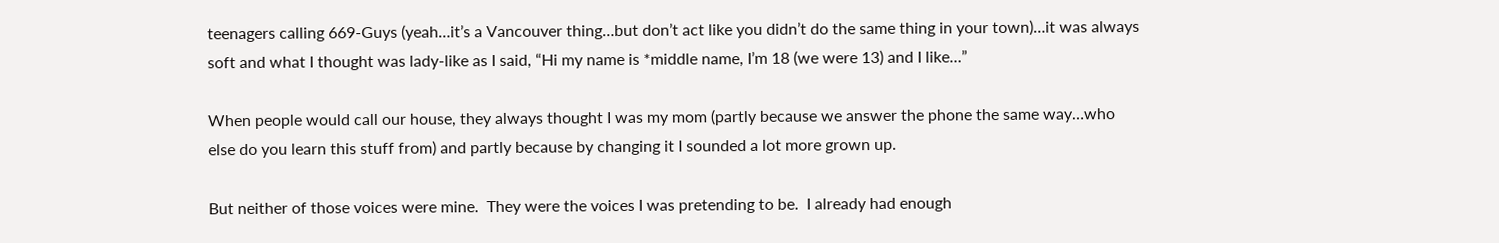teenagers calling 669-Guys (yeah…it’s a Vancouver thing…but don’t act like you didn’t do the same thing in your town)…it was always soft and what I thought was lady-like as I said, “Hi my name is *middle name, I’m 18 (we were 13) and I like…”

When people would call our house, they always thought I was my mom (partly because we answer the phone the same way…who else do you learn this stuff from) and partly because by changing it I sounded a lot more grown up.

But neither of those voices were mine.  They were the voices I was pretending to be.  I already had enough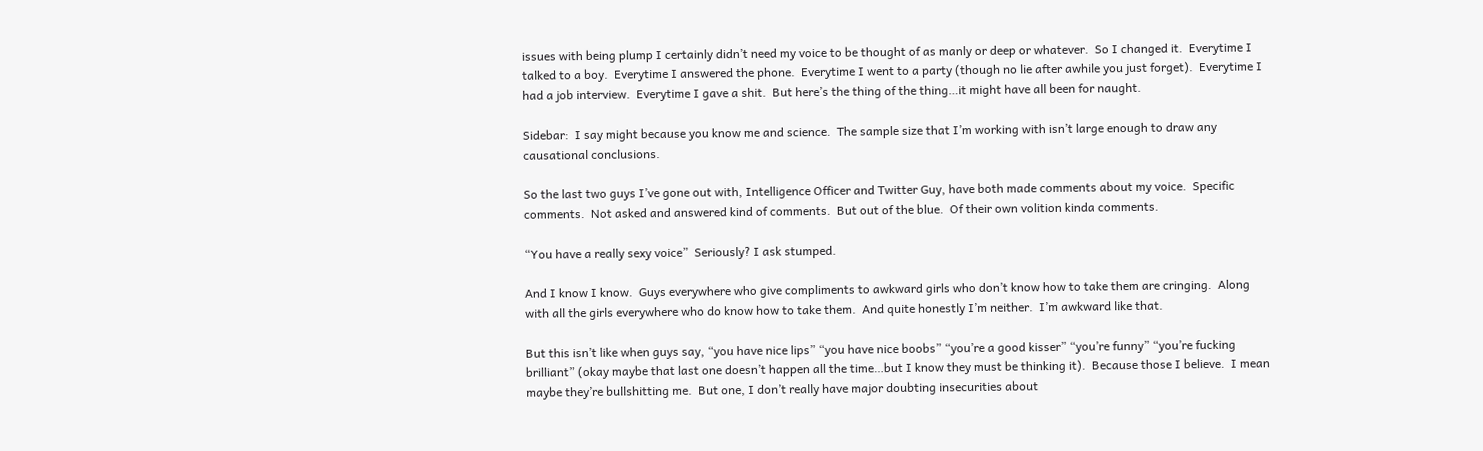issues with being plump I certainly didn’t need my voice to be thought of as manly or deep or whatever.  So I changed it.  Everytime I talked to a boy.  Everytime I answered the phone.  Everytime I went to a party (though no lie after awhile you just forget).  Everytime I had a job interview.  Everytime I gave a shit.  But here’s the thing of the thing…it might have all been for naught.

Sidebar:  I say might because you know me and science.  The sample size that I’m working with isn’t large enough to draw any causational conclusions.

So the last two guys I’ve gone out with, Intelligence Officer and Twitter Guy, have both made comments about my voice.  Specific comments.  Not asked and answered kind of comments.  But out of the blue.  Of their own volition kinda comments.

“You have a really sexy voice”  Seriously? I ask stumped.

And I know I know.  Guys everywhere who give compliments to awkward girls who don’t know how to take them are cringing.  Along with all the girls everywhere who do know how to take them.  And quite honestly I’m neither.  I’m awkward like that.

But this isn’t like when guys say, “you have nice lips” “you have nice boobs” “you’re a good kisser” “you’re funny” “you’re fucking brilliant” (okay maybe that last one doesn’t happen all the time…but I know they must be thinking it).  Because those I believe.  I mean maybe they’re bullshitting me.  But one, I don’t really have major doubting insecurities about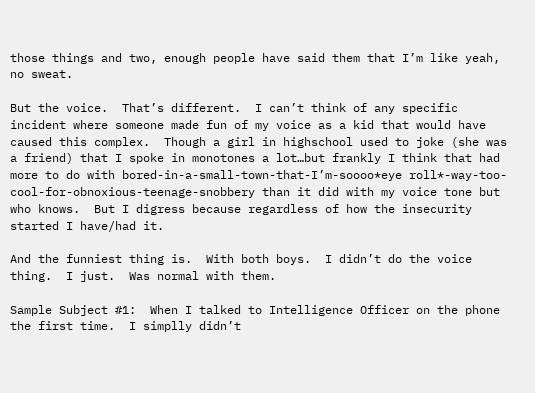those things and two, enough people have said them that I’m like yeah, no sweat.

But the voice.  That’s different.  I can’t think of any specific incident where someone made fun of my voice as a kid that would have caused this complex.  Though a girl in highschool used to joke (she was a friend) that I spoke in monotones a lot…but frankly I think that had more to do with bored-in-a-small-town-that-I’m-soooo*eye roll*-way-too-cool-for-obnoxious-teenage-snobbery than it did with my voice tone but who knows.  But I digress because regardless of how the insecurity started I have/had it.

And the funniest thing is.  With both boys.  I didn’t do the voice thing.  I just.  Was normal with them.

Sample Subject #1:  When I talked to Intelligence Officer on the phone the first time.  I simplly didn’t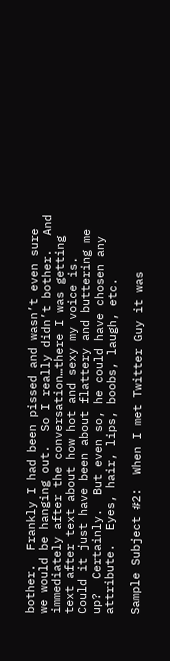bother.  Frankly I had been pissed and wasn’t even sure we would be hanging out.  So I really didn’t bother.  And immediately after the conversation…there I was getting text after text about how hot and sexy my voice is.  Could it just have been about flattery and buttering me up?  Certainly.  But even so, he could have chosen any attribute.  Eyes, hair, lips, boobs, laugh, etc.

Sample Subject #2:  When I met Twitter Guy it was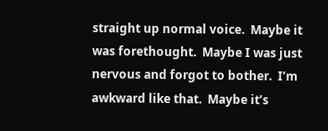straight up normal voice.  Maybe it was forethought.  Maybe I was just nervous and forgot to bother.  I’m awkward like that.  Maybe it’s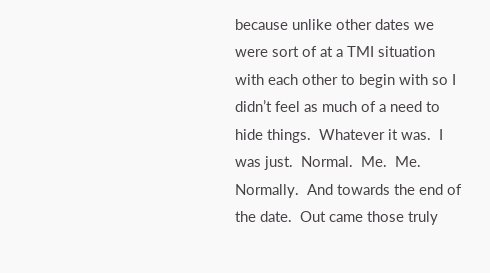because unlike other dates we were sort of at a TMI situation with each other to begin with so I didn’t feel as much of a need to hide things.  Whatever it was.  I was just.  Normal.  Me.  Me.  Normally.  And towards the end of the date.  Out came those truly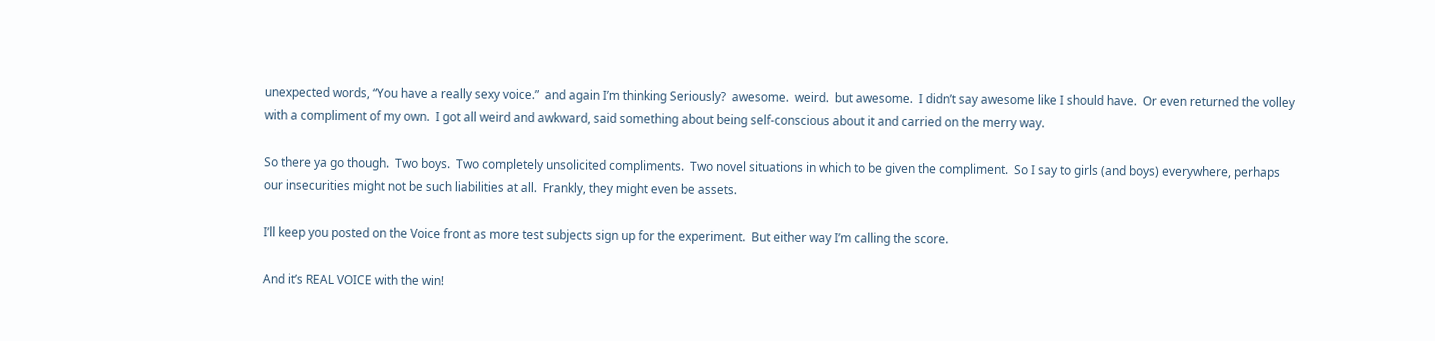unexpected words, “You have a really sexy voice.”  and again I’m thinking Seriously?  awesome.  weird.  but awesome.  I didn’t say awesome like I should have.  Or even returned the volley with a compliment of my own.  I got all weird and awkward, said something about being self-conscious about it and carried on the merry way.

So there ya go though.  Two boys.  Two completely unsolicited compliments.  Two novel situations in which to be given the compliment.  So I say to girls (and boys) everywhere, perhaps our insecurities might not be such liabilities at all.  Frankly, they might even be assets.

I’ll keep you posted on the Voice front as more test subjects sign up for the experiment.  But either way I’m calling the score.

And it’s REAL VOICE with the win!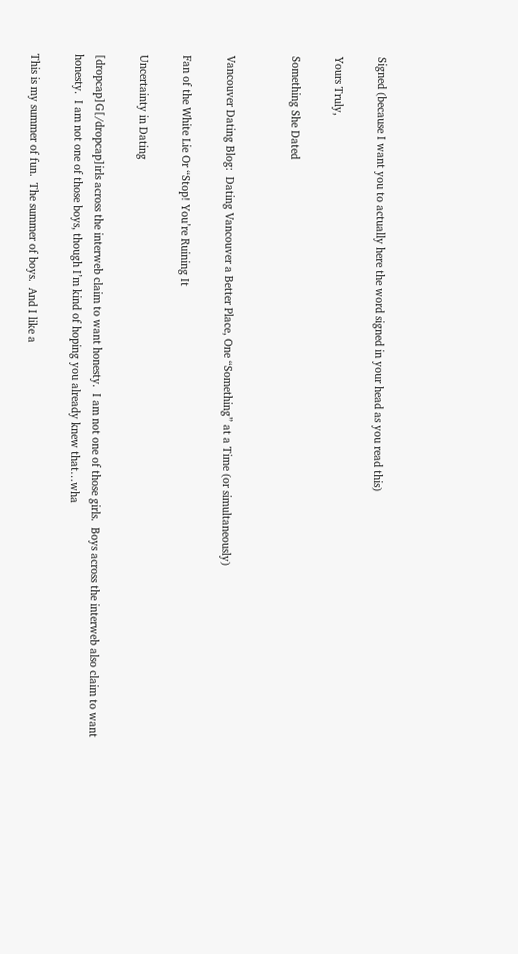Signed (because I want you to actually here the word signed in your head as you read this)

Yours Truly,

Something She Dated


Vancouver Dating Blog:  Dating Vancouver a Better Place, One “Something” at a Time (or simultaneously)

Fan of the White Lie Or “Stop! You’re Ruining It

Uncertainty in Dating

[dropcap]G[/dropcap]irls across the interweb claim to want honesty.  I am not one of those girls.  Boys across the interweb also claim to want honesty.  I am not one of those boys, though I’m kind of hoping you already knew that…wha

This is my summer of fun.  The summer of boys.  And I like a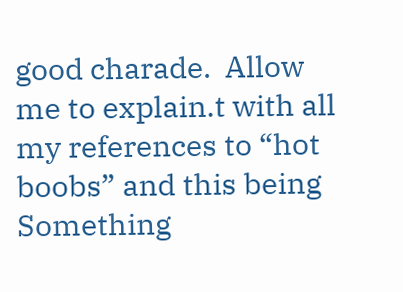good charade.  Allow me to explain.t with all my references to “hot boobs” and this being Something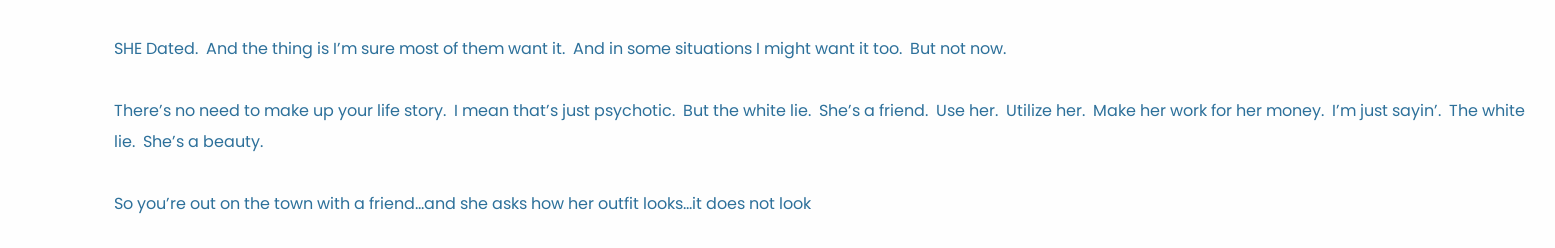SHE Dated.  And the thing is I’m sure most of them want it.  And in some situations I might want it too.  But not now.

There’s no need to make up your life story.  I mean that’s just psychotic.  But the white lie.  She’s a friend.  Use her.  Utilize her.  Make her work for her money.  I’m just sayin’.  The white lie.  She’s a beauty.

So you’re out on the town with a friend…and she asks how her outfit looks…it does not look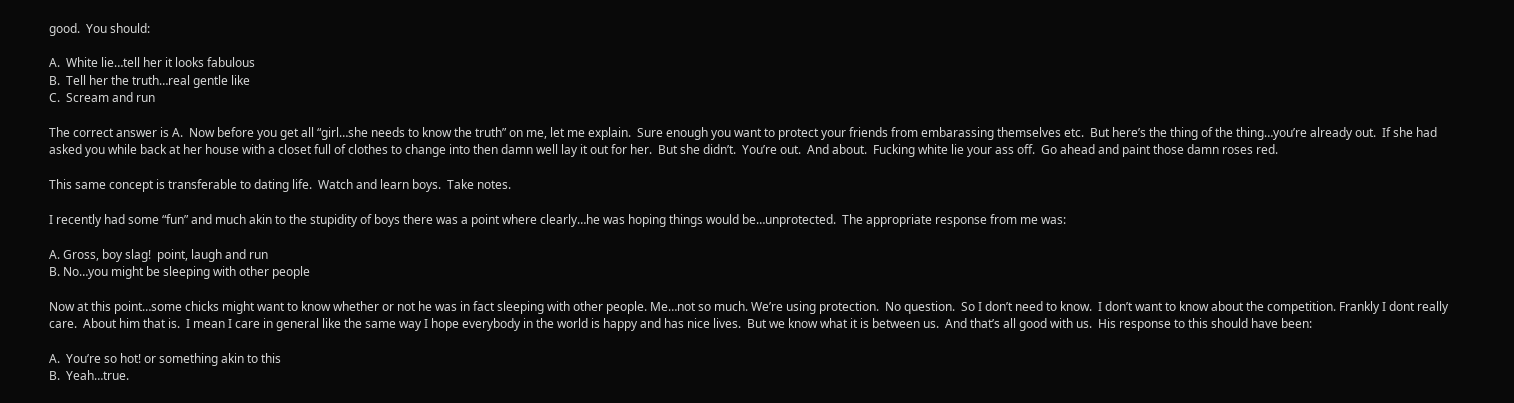good.  You should:

A.  White lie…tell her it looks fabulous
B.  Tell her the truth…real gentle like
C.  Scream and run

The correct answer is A.  Now before you get all “girl…she needs to know the truth” on me, let me explain.  Sure enough you want to protect your friends from embarassing themselves etc.  But here’s the thing of the thing…you’re already out.  If she had asked you while back at her house with a closet full of clothes to change into then damn well lay it out for her.  But she didn’t.  You’re out.  And about.  Fucking white lie your ass off.  Go ahead and paint those damn roses red.

This same concept is transferable to dating life.  Watch and learn boys.  Take notes.

I recently had some “fun” and much akin to the stupidity of boys there was a point where clearly…he was hoping things would be…unprotected.  The appropriate response from me was:

A. Gross, boy slag!  point, laugh and run
B. No…you might be sleeping with other people

Now at this point…some chicks might want to know whether or not he was in fact sleeping with other people. Me…not so much. We’re using protection.  No question.  So I don’t need to know.  I don’t want to know about the competition. Frankly I dont really care.  About him that is.  I mean I care in general like the same way I hope everybody in the world is happy and has nice lives.  But we know what it is between us.  And that’s all good with us.  His response to this should have been:

A.  You’re so hot! or something akin to this
B.  Yeah…true.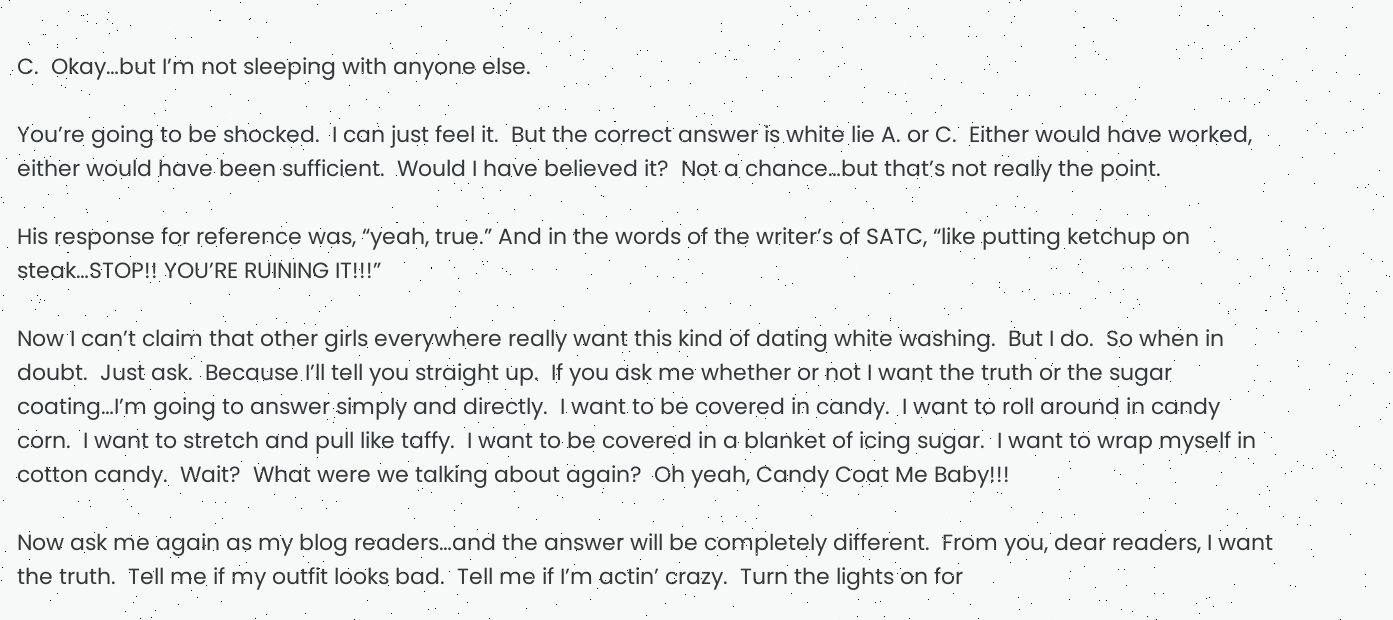C.  Okay…but I’m not sleeping with anyone else.

You’re going to be shocked.  I can just feel it.  But the correct answer is white lie A. or C.  Either would have worked, either would have been sufficient.  Would I have believed it?  Not a chance…but that’s not really the point.

His response for reference was, “yeah, true.” And in the words of the writer’s of SATC, “like putting ketchup on steak…STOP!! YOU’RE RUINING IT!!!”

Now I can’t claim that other girls everywhere really want this kind of dating white washing.  But I do.  So when in doubt.  Just ask.  Because I’ll tell you straight up.  If you ask me whether or not I want the truth or the sugar coating…I’m going to answer simply and directly.  I want to be covered in candy.  I want to roll around in candy corn.  I want to stretch and pull like taffy.  I want to be covered in a blanket of icing sugar.  I want to wrap myself in cotton candy.  Wait?  What were we talking about again?  Oh yeah, Candy Coat Me Baby!!!

Now ask me again as my blog readers…and the answer will be completely different.  From you, dear readers, I want the truth.  Tell me if my outfit looks bad.  Tell me if I’m actin’ crazy.  Turn the lights on for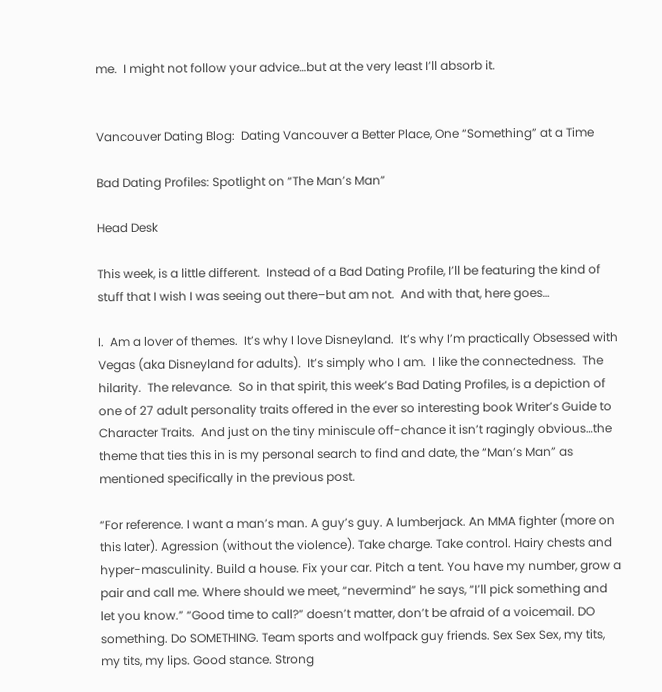me.  I might not follow your advice…but at the very least I’ll absorb it.


Vancouver Dating Blog:  Dating Vancouver a Better Place, One “Something” at a Time

Bad Dating Profiles: Spotlight on “The Man’s Man”

Head Desk

This week, is a little different.  Instead of a Bad Dating Profile, I’ll be featuring the kind of stuff that I wish I was seeing out there–but am not.  And with that, here goes…

I.  Am a lover of themes.  It’s why I love Disneyland.  It’s why I’m practically Obsessed with Vegas (aka Disneyland for adults).  It’s simply who I am.  I like the connectedness.  The hilarity.  The relevance.  So in that spirit, this week’s Bad Dating Profiles, is a depiction of one of 27 adult personality traits offered in the ever so interesting book Writer’s Guide to Character Traits.  And just on the tiny miniscule off-chance it isn’t ragingly obvious…the theme that ties this in is my personal search to find and date, the “Man’s Man” as mentioned specifically in the previous post.

“For reference. I want a man’s man. A guy’s guy. A lumberjack. An MMA fighter (more on this later). Agression (without the violence). Take charge. Take control. Hairy chests and hyper-masculinity. Build a house. Fix your car. Pitch a tent. You have my number, grow a pair and call me. Where should we meet, “nevermind” he says, “I’ll pick something and let you know.” “Good time to call?” doesn’t matter, don’t be afraid of a voicemail. DO something. Do SOMETHING. Team sports and wolfpack guy friends. Sex Sex Sex, my tits, my tits, my lips. Good stance. Strong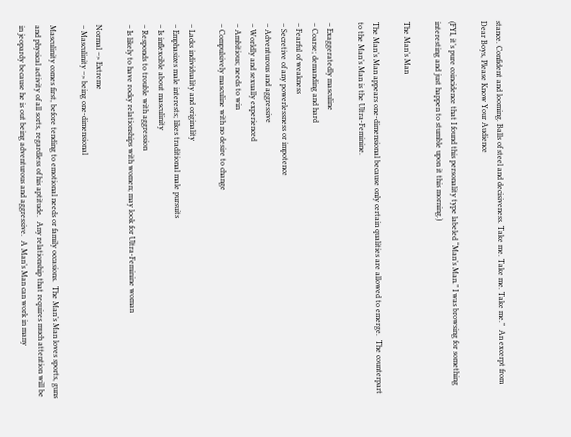stance. Confident and looming. Balls of steel and decisiveness. Take me. Take me. Take me.”  An excerpt from  Dear Boys, Please Know Your Audience

(FYI, it’s pure coincidence that I found this personality type labeled “Man’s Man.” I was browsing for something interesting and just happen to stumble upon it this morning.)

The Man’s Man

The Man’s Man appears one-dimensional because only certain qualities are allowed to emerge.  The counterpart to the Man’s Man is the Ultra-Feminine.

– Exaggeratedly masculine
– Coarse; demanding and hard
– Fearful of weakness
– Secretive of any powerlessness or impotence
– Adventurous and aggressive
– Worldly and sexually experienced
– Ambitious; needs to win
– Compulsively masculine with no desire to change

– Lacks individuality and originality
– Emphasizes male interests; likes traditional male pursuits
– Is inflexcible about masculinity
– Responds to trouble with aggression
– Is likely to have rocky relationships with women; may look for Ultra-Feminine woman

Normal –> Extreme
– Masculinity –> being one-dimensional

Masculinity comes first, before tending to emotional needs or family occasions.  The Man’s Man loves sports, guns and physical activity of all sorts, regardless of his aptitude.  Any relationship that requires much attention will be in jeopardy because he is out being adventurous and aggressive.  A Man’s Man can work in many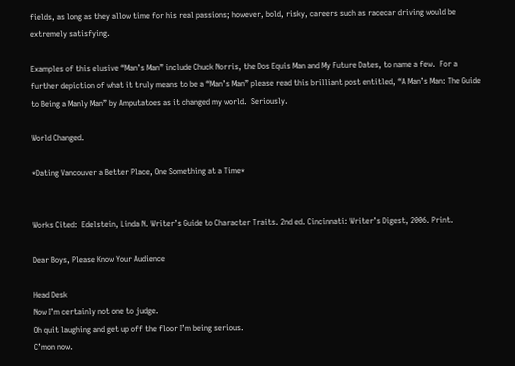fields, as long as they allow time for his real passions; however, bold, risky, careers such as racecar driving would be extremely satisfying.

Examples of this elusive “Man’s Man” include Chuck Norris, the Dos Equis Man and My Future Dates, to name a few.  For a further depiction of what it truly means to be a “Man’s Man” please read this brilliant post entitled, “A Man’s Man: The Guide to Being a Manly Man” by Amputatoes as it changed my world.  Seriously.

World Changed.

*Dating Vancouver a Better Place, One Something at a Time*


Works Cited:  Edelstein, Linda N. Writer’s Guide to Character Traits. 2nd ed. Cincinnati: Writer’s Digest, 2006. Print.

Dear Boys, Please Know Your Audience

Head Desk
Now I’m certainly not one to judge.
Oh quit laughing and get up off the floor I’m being serious.
C’mon now.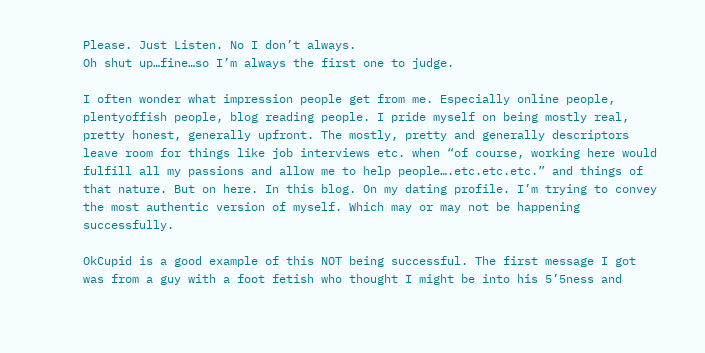Please. Just Listen. No I don’t always.
Oh shut up…fine…so I’m always the first one to judge.

I often wonder what impression people get from me. Especially online people, plentyoffish people, blog reading people. I pride myself on being mostly real, pretty honest, generally upfront. The mostly, pretty and generally descriptors leave room for things like job interviews etc. when “of course, working here would fulfill all my passions and allow me to help people….etc.etc.etc.” and things of that nature. But on here. In this blog. On my dating profile. I’m trying to convey the most authentic version of myself. Which may or may not be happening successfully.

OkCupid is a good example of this NOT being successful. The first message I got was from a guy with a foot fetish who thought I might be into his 5’5ness and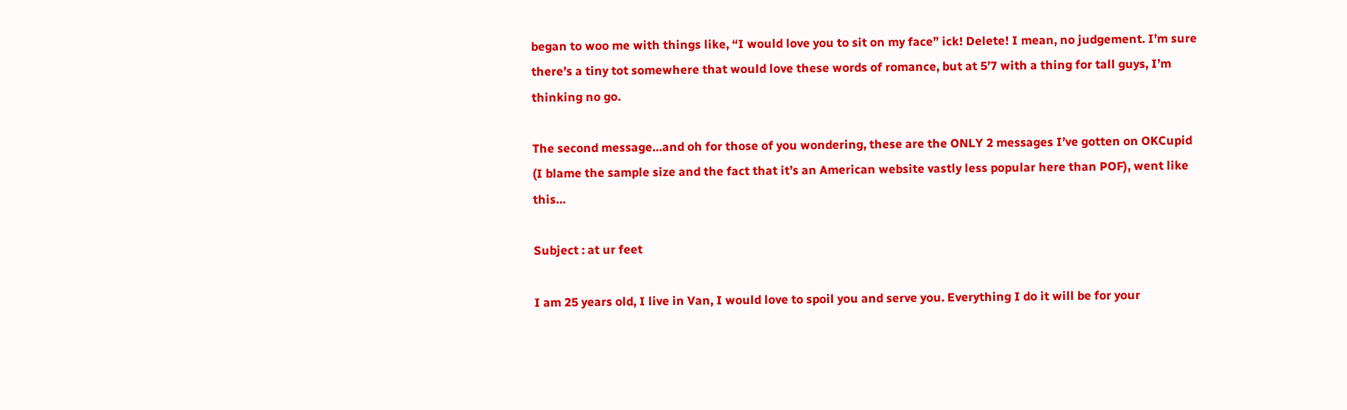began to woo me with things like, “I would love you to sit on my face” ick! Delete! I mean, no judgement. I’m sure there’s a tiny tot somewhere that would love these words of romance, but at 5’7 with a thing for tall guys, I’m thinking no go.

The second message…and oh for those of you wondering, these are the ONLY 2 messages I’ve gotten on OKCupid (I blame the sample size and the fact that it’s an American website vastly less popular here than POF), went like this…

Subject : at ur feet

I am 25 years old, I live in Van, I would love to spoil you and serve you. Everything I do it will be for your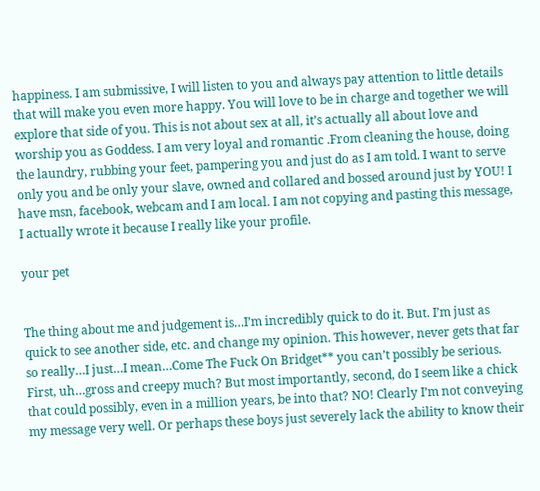happiness. I am submissive, I will listen to you and always pay attention to little details that will make you even more happy. You will love to be in charge and together we will explore that side of you. This is not about sex at all, it’s actually all about love and worship you as Goddess. I am very loyal and romantic .From cleaning the house, doing the laundry, rubbing your feet, pampering you and just do as I am told. I want to serve only you and be only your slave, owned and collared and bossed around just by YOU! I have msn, facebook, webcam and I am local. I am not copying and pasting this message, I actually wrote it because I really like your profile.

your pet


The thing about me and judgement is…I’m incredibly quick to do it. But. I’m just as quick to see another side, etc. and change my opinion. This however, never gets that far so really…I just…I mean…Come The Fuck On Bridget** you can’t possibly be serious. First, uh…gross and creepy much? But most importantly, second, do I seem like a chick that could possibly, even in a million years, be into that? NO! Clearly I’m not conveying my message very well. Or perhaps these boys just severely lack the ability to know their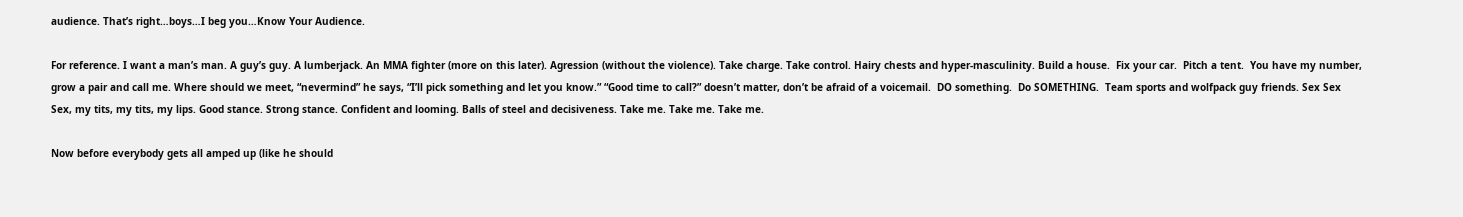audience. That’s right…boys…I beg you…Know Your Audience.

For reference. I want a man’s man. A guy’s guy. A lumberjack. An MMA fighter (more on this later). Agression (without the violence). Take charge. Take control. Hairy chests and hyper-masculinity. Build a house.  Fix your car.  Pitch a tent.  You have my number, grow a pair and call me. Where should we meet, “nevermind” he says, “I’ll pick something and let you know.” “Good time to call?” doesn’t matter, don’t be afraid of a voicemail.  DO something.  Do SOMETHING.  Team sports and wolfpack guy friends. Sex Sex Sex, my tits, my tits, my lips. Good stance. Strong stance. Confident and looming. Balls of steel and decisiveness. Take me. Take me. Take me.

Now before everybody gets all amped up (like he should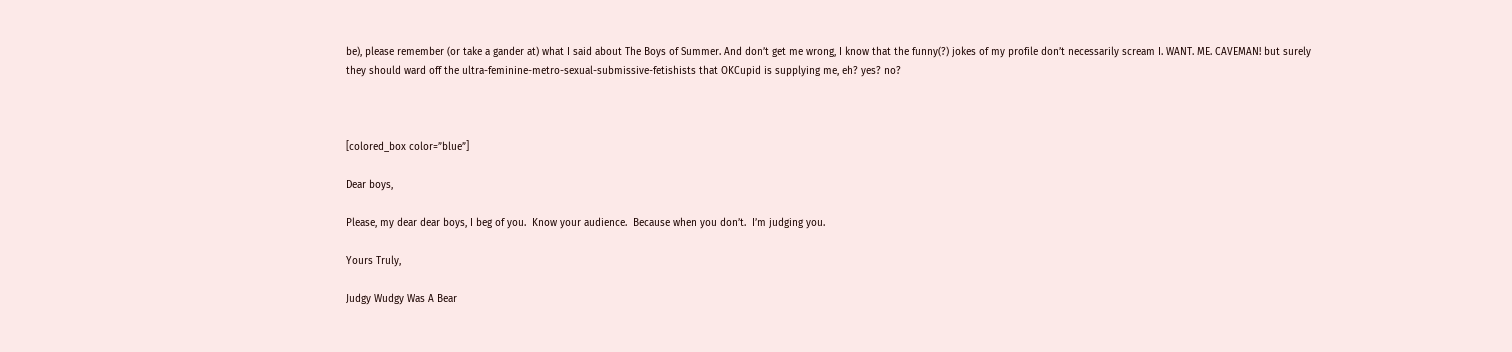be), please remember (or take a gander at) what I said about The Boys of Summer. And don’t get me wrong, I know that the funny(?) jokes of my profile don’t necessarily scream I. WANT. ME. CAVEMAN! but surely they should ward off the ultra-feminine-metro-sexual-submissive-fetishists that OKCupid is supplying me, eh? yes? no?



[colored_box color=”blue”]

Dear boys,

Please, my dear dear boys, I beg of you.  Know your audience.  Because when you don’t.  I’m judging you.

Yours Truly,

Judgy Wudgy Was A Bear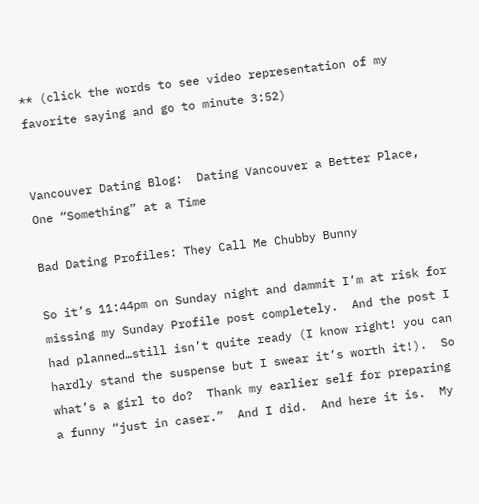** (click the words to see video representation of my favorite saying and go to minute 3:52)


Vancouver Dating Blog:  Dating Vancouver a Better Place, One “Something” at a Time

Bad Dating Profiles: They Call Me Chubby Bunny

So it’s 11:44pm on Sunday night and dammit I’m at risk for missing my Sunday Profile post completely.  And the post I had planned…still isn’t quite ready (I know right! you can hardly stand the suspense but I swear it’s worth it!).  So what’s a girl to do?  Thank my earlier self for preparing a funny “just in caser.”  And I did.  And here it is.  My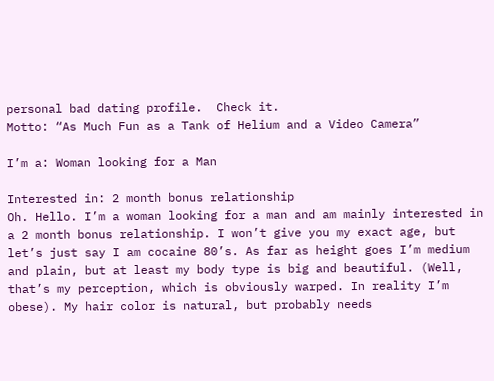personal bad dating profile.  Check it.
Motto: “As Much Fun as a Tank of Helium and a Video Camera”

I’m a: Woman looking for a Man

Interested in: 2 month bonus relationship
Oh. Hello. I’m a woman looking for a man and am mainly interested in a 2 month bonus relationship. I won’t give you my exact age, but let’s just say I am cocaine 80’s. As far as height goes I’m medium and plain, but at least my body type is big and beautiful. (Well, that’s my perception, which is obviously warped. In reality I’m obese). My hair color is natural, but probably needs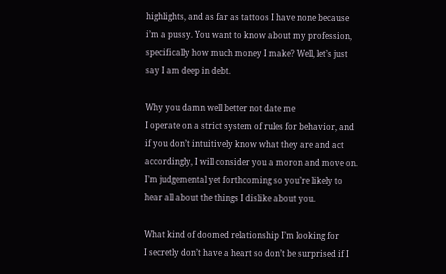highlights, and as far as tattoos I have none because i’m a pussy. You want to know about my profession, specifically how much money I make? Well, let’s just say I am deep in debt.

Why you damn well better not date me
I operate on a strict system of rules for behavior, and if you don’t intuitively know what they are and act accordingly, I will consider you a moron and move on. I’m judgemental yet forthcoming so you’re likely to hear all about the things I dislike about you.

What kind of doomed relationship I’m looking for
I secretly don’t have a heart so don’t be surprised if I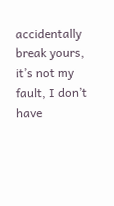accidentally break yours, it’s not my fault, I don’t have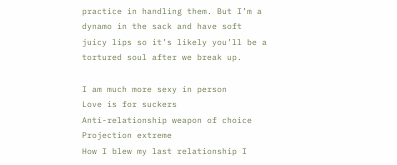practice in handling them. But I’m a dynamo in the sack and have soft juicy lips so it’s likely you’ll be a tortured soul after we break up.

I am much more sexy in person
Love is for suckers
Anti-relationship weapon of choice Projection extreme
How I blew my last relationship I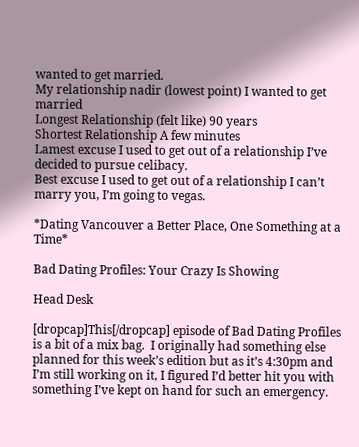wanted to get married.
My relationship nadir (lowest point) I wanted to get married
Longest Relationship (felt like) 90 years
Shortest Relationship A few minutes
Lamest excuse I used to get out of a relationship I’ve decided to pursue celibacy.
Best excuse I used to get out of a relationship I can’t marry you, I’m going to vegas.

*Dating Vancouver a Better Place, One Something at a Time*

Bad Dating Profiles: Your Crazy Is Showing

Head Desk

[dropcap]This[/dropcap] episode of Bad Dating Profiles is a bit of a mix bag.  I originally had something else planned for this week’s edition but as it’s 4:30pm and I’m still working on it, I figured I’d better hit you with something I’ve kept on hand for such an emergency.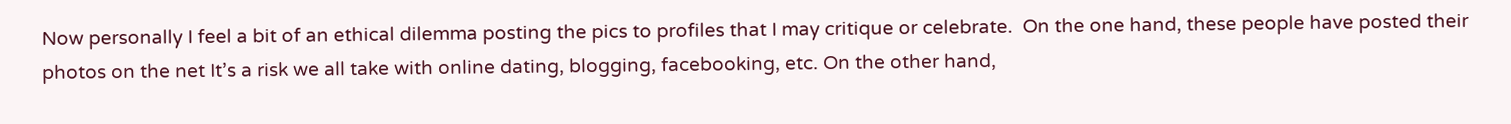Now personally I feel a bit of an ethical dilemma posting the pics to profiles that I may critique or celebrate.  On the one hand, these people have posted their photos on the net It’s a risk we all take with online dating, blogging, facebooking, etc. On the other hand,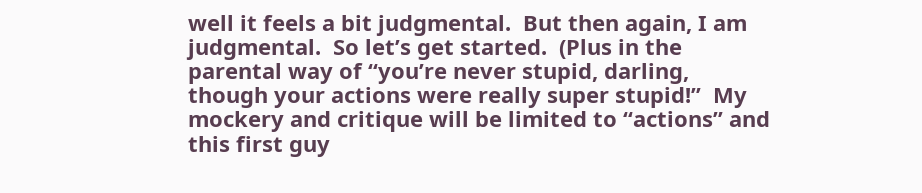well it feels a bit judgmental.  But then again, I am judgmental.  So let’s get started.  (Plus in the parental way of “you’re never stupid, darling, though your actions were really super stupid!”  My mockery and critique will be limited to “actions” and this first guy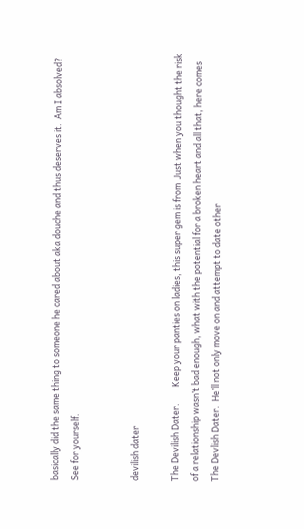basically did the same thing to someone he cared about aka douche and thus deserves it.  Am I absolved?  See for yourself.


devilish dater

The Devilish Dater.        Keep your panties on ladies, this super gem is from  Just when you thought the risk of a relationship wasn’t bad enough, what with the potential for a broken heart and all that, here comes The Devlish Dater.  He’ll not only move on and attempt to date other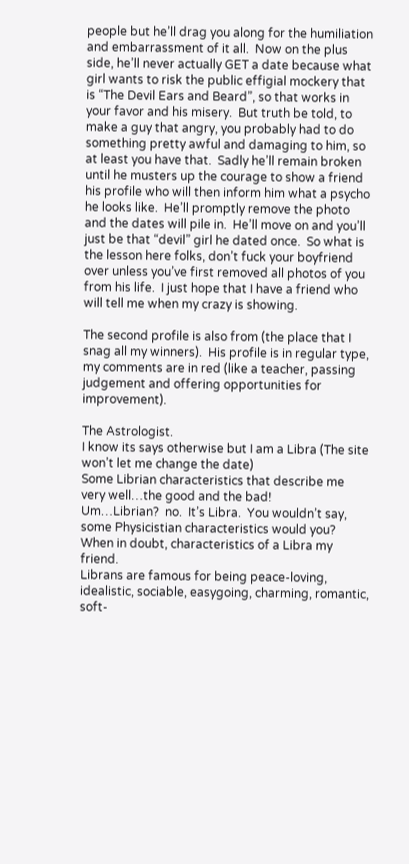people but he’ll drag you along for the humiliation and embarrassment of it all.  Now on the plus side, he’ll never actually GET a date because what girl wants to risk the public effigial mockery that is “The Devil Ears and Beard”, so that works in your favor and his misery.  But truth be told, to make a guy that angry, you probably had to do something pretty awful and damaging to him, so at least you have that.  Sadly he’ll remain broken until he musters up the courage to show a friend his profile who will then inform him what a psycho he looks like.  He’ll promptly remove the photo and the dates will pile in.  He’ll move on and you’ll just be that “devil” girl he dated once.  So what is the lesson here folks, don’t fuck your boyfriend over unless you’ve first removed all photos of you from his life.  I just hope that I have a friend who will tell me when my crazy is showing.

The second profile is also from (the place that I snag all my winners).  His profile is in regular type, my comments are in red (like a teacher, passing judgement and offering opportunities for improvement).

The Astrologist.
I know its says otherwise but I am a Libra (The site won’t let me change the date)
Some Librian characteristics that describe me very well…the good and the bad!
Um…Librian?  no.  It’s Libra.  You wouldn’t say, some Physicistian characteristics would you?  When in doubt, characteristics of a Libra my friend.
Librans are famous for being peace-loving, idealistic, sociable, easygoing, charming, romantic, soft-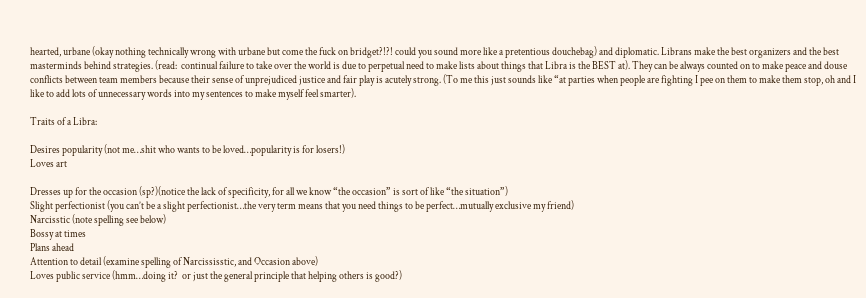hearted, urbane (okay nothing technically wrong with urbane but come the fuck on bridget?!?! could you sound more like a pretentious douchebag) and diplomatic. Librans make the best organizers and the best masterminds behind strategies. (read:  continual failure to take over the world is due to perpetual need to make lists about things that Libra is the BEST at). They can be always counted on to make peace and douse conflicts between team members because their sense of unprejudiced justice and fair play is acutely strong. (To me this just sounds like “at parties when people are fighting I pee on them to make them stop, oh and I like to add lots of unnecessary words into my sentences to make myself feel smarter).

Traits of a Libra:

Desires popularity (not me…shit who wants to be loved…popularity is for losers!)
Loves art

Dresses up for the occasion (sp?)(notice the lack of specificity, for all we know “the occasion” is sort of like “the situation”)
Slight perfectionist (you can’t be a slight perfectionist…the very term means that you need things to be perfect…mutually exclusive my friend)
Narcisstic (note spelling see below)
Bossy at times
Plans ahead
Attention to detail (examine spelling of Narcississtic, and Occasion above)
Loves public service (hmm…doing it?  or just the general principle that helping others is good?)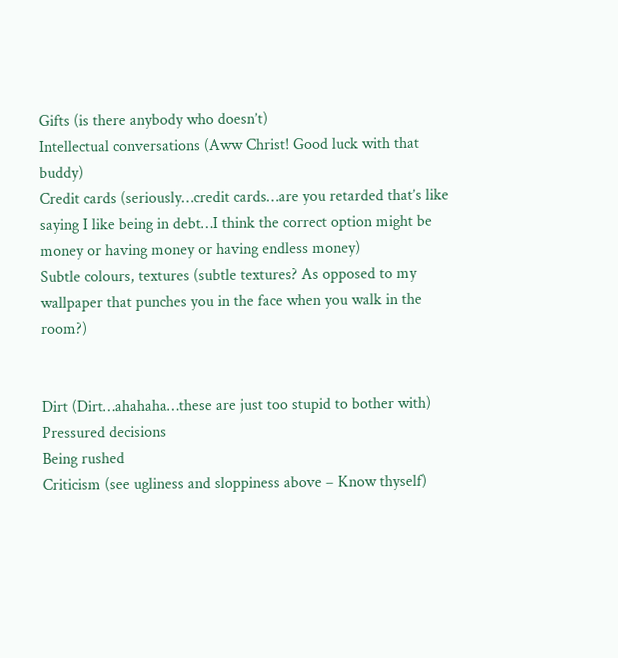Gifts (is there anybody who doesn’t)
Intellectual conversations (Aww Christ! Good luck with that buddy)
Credit cards (seriously…credit cards…are you retarded that’s like saying I like being in debt…I think the correct option might be money or having money or having endless money)
Subtle colours, textures (subtle textures? As opposed to my wallpaper that punches you in the face when you walk in the room?)


Dirt (Dirt…ahahaha…these are just too stupid to bother with)
Pressured decisions
Being rushed
Criticism (see ugliness and sloppiness above – Know thyself)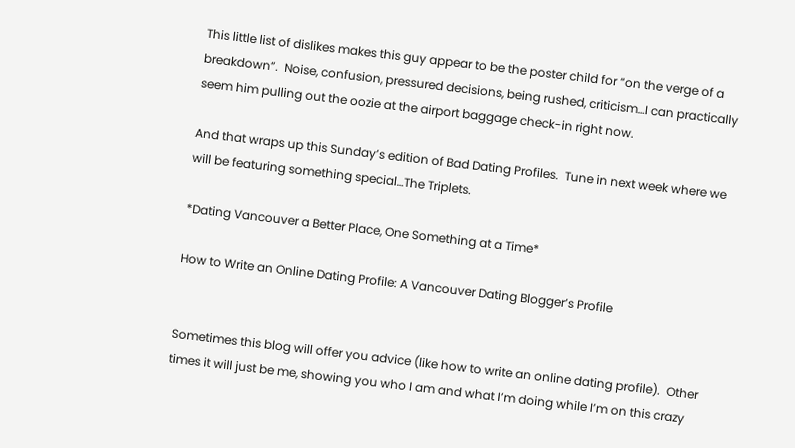This little list of dislikes makes this guy appear to be the poster child for “on the verge of a breakdown”.  Noise, confusion, pressured decisions, being rushed, criticism…I can practically seem him pulling out the oozie at the airport baggage check-in right now.

And that wraps up this Sunday’s edition of Bad Dating Profiles.  Tune in next week where we will be featuring something special…The Triplets.

*Dating Vancouver a Better Place, One Something at a Time*

How to Write an Online Dating Profile: A Vancouver Dating Blogger’s Profile


Sometimes this blog will offer you advice (like how to write an online dating profile).  Other times it will just be me, showing you who I am and what I’m doing while I’m on this crazy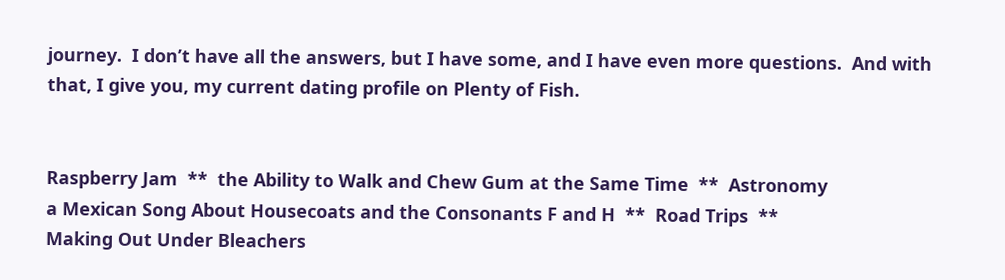journey.  I don’t have all the answers, but I have some, and I have even more questions.  And with that, I give you, my current dating profile on Plenty of Fish.


Raspberry Jam  **  the Ability to Walk and Chew Gum at the Same Time  **  Astronomy
a Mexican Song About Housecoats and the Consonants F and H  **  Road Trips  **
Making Out Under Bleachers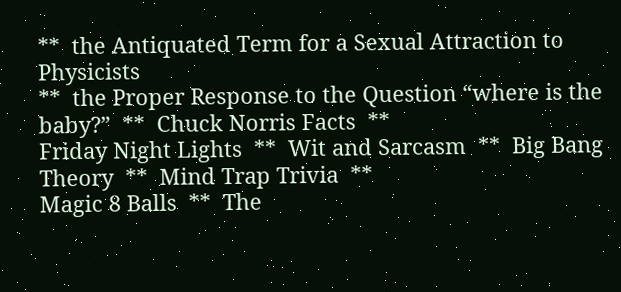**  the Antiquated Term for a Sexual Attraction to Physicists
**  the Proper Response to the Question “where is the baby?”  **  Chuck Norris Facts  **
Friday Night Lights  **  Wit and Sarcasm  **  Big Bang Theory  **  Mind Trap Trivia  **
Magic 8 Balls  **  The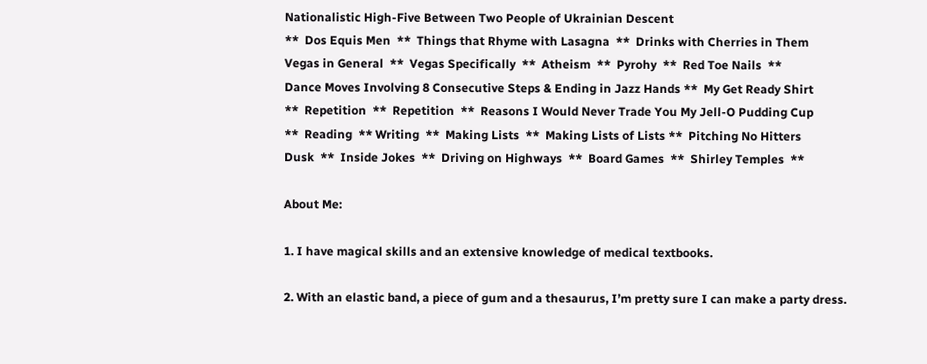Nationalistic High-Five Between Two People of Ukrainian Descent
**  Dos Equis Men  **  Things that Rhyme with Lasagna  **  Drinks with Cherries in Them
Vegas in General  **  Vegas Specifically  **  Atheism  **  Pyrohy  **  Red Toe Nails  **
Dance Moves Involving 8 Consecutive Steps & Ending in Jazz Hands **  My Get Ready Shirt
**  Repetition  **  Repetition  **  Reasons I Would Never Trade You My Jell-O Pudding Cup
**  Reading  ** Writing  **  Making Lists  **  Making Lists of Lists **  Pitching No Hitters
Dusk  **  Inside Jokes  **  Driving on Highways  **  Board Games  **  Shirley Temples  **

About Me:

1. I have magical skills and an extensive knowledge of medical textbooks.

2. With an elastic band, a piece of gum and a thesaurus, I’m pretty sure I can make a party dress.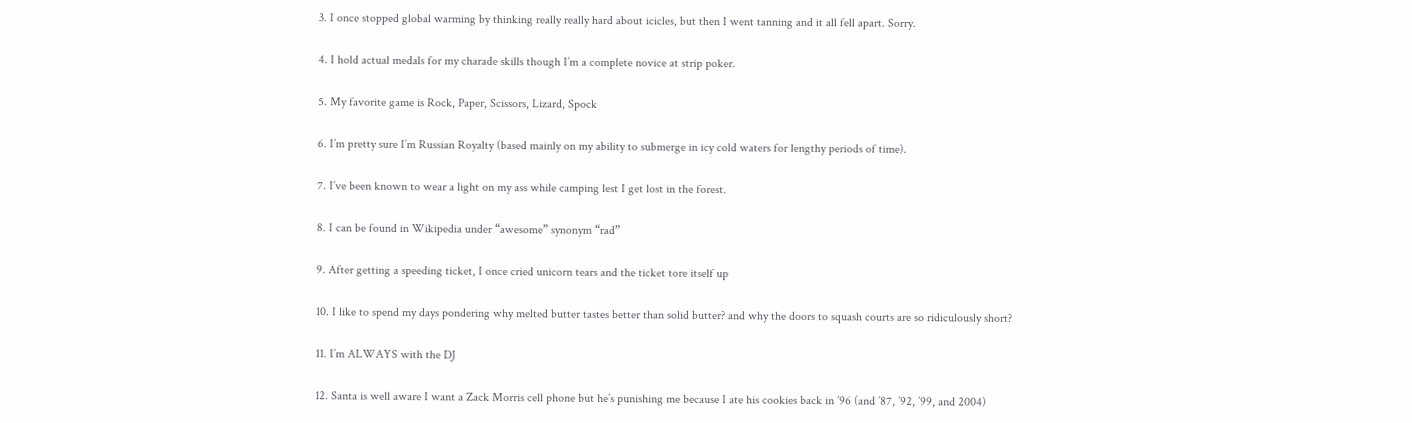3. I once stopped global warming by thinking really really hard about icicles, but then I went tanning and it all fell apart. Sorry.

4. I hold actual medals for my charade skills though I’m a complete novice at strip poker.

5. My favorite game is Rock, Paper, Scissors, Lizard, Spock

6. I’m pretty sure I’m Russian Royalty (based mainly on my ability to submerge in icy cold waters for lengthy periods of time).

7. I’ve been known to wear a light on my ass while camping lest I get lost in the forest.

8. I can be found in Wikipedia under “awesome” synonym “rad”

9. After getting a speeding ticket, I once cried unicorn tears and the ticket tore itself up

10. I like to spend my days pondering why melted butter tastes better than solid butter? and why the doors to squash courts are so ridiculously short?

11. I’m ALWAYS with the DJ

12. Santa is well aware I want a Zack Morris cell phone but he’s punishing me because I ate his cookies back in ’96 (and ’87, ’92, ’99, and 2004)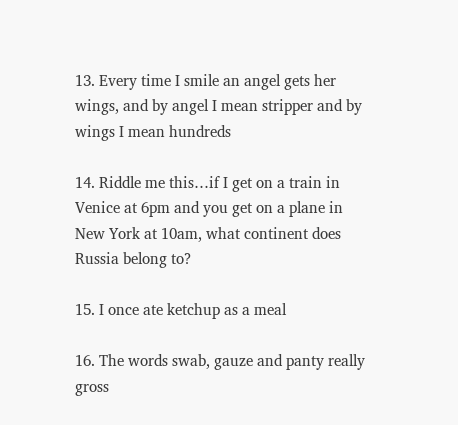13. Every time I smile an angel gets her wings, and by angel I mean stripper and by wings I mean hundreds

14. Riddle me this…if I get on a train in Venice at 6pm and you get on a plane in New York at 10am, what continent does Russia belong to?

15. I once ate ketchup as a meal

16. The words swab, gauze and panty really gross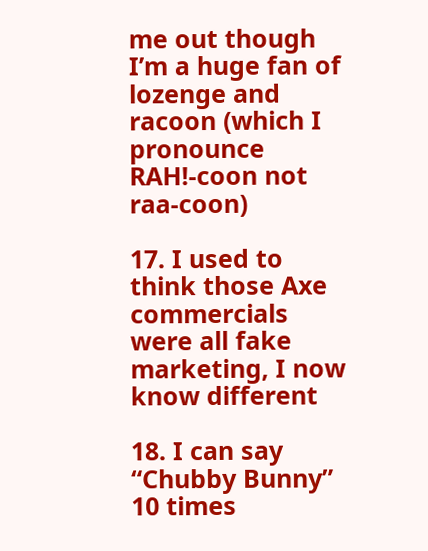me out though I’m a huge fan of lozenge and racoon (which I pronounce RAH!-coon not raa-coon)

17. I used to think those Axe commercials were all fake marketing, I now know different

18. I can say “Chubby Bunny” 10 times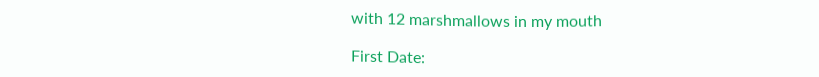with 12 marshmallows in my mouth

First Date: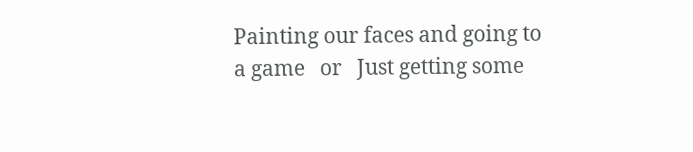Painting our faces and going to a game   or   Just getting some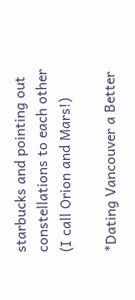starbucks and pointing out constellations to each other (I call Orion and Mars!)

*Dating Vancouver a Better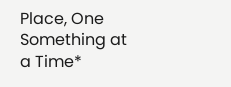Place, One Something at a Time*